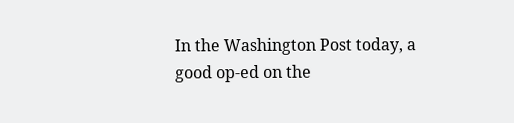In the Washington Post today, a good op-ed on the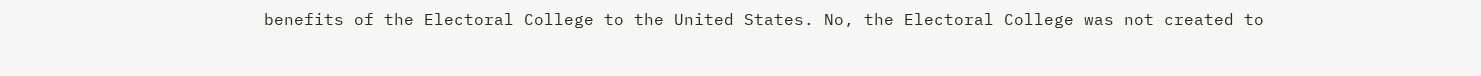benefits of the Electoral College to the United States. No, the Electoral College was not created to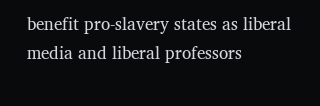benefit pro-slavery states as liberal media and liberal professors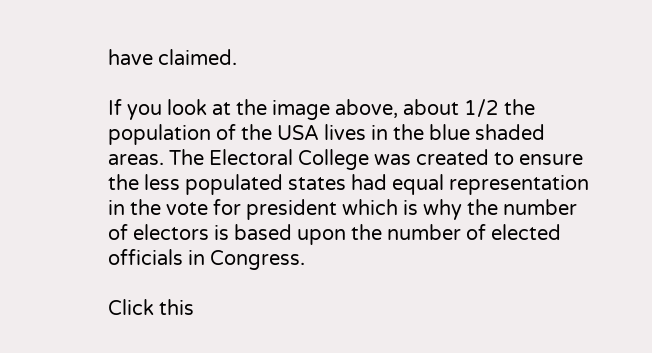have claimed.

If you look at the image above, about 1/2 the population of the USA lives in the blue shaded areas. The Electoral College was created to ensure the less populated states had equal representation in the vote for president which is why the number of electors is based upon the number of elected officials in Congress.

Click this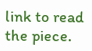link to read the piece.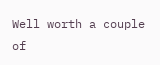Well worth a couple of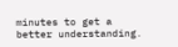minutes to get a better understanding.